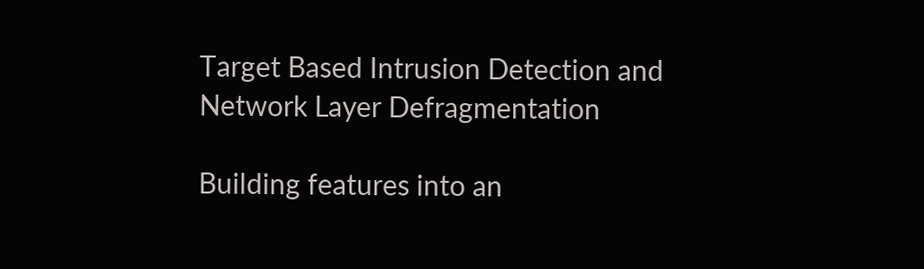Target Based Intrusion Detection and Network Layer Defragmentation

Building features into an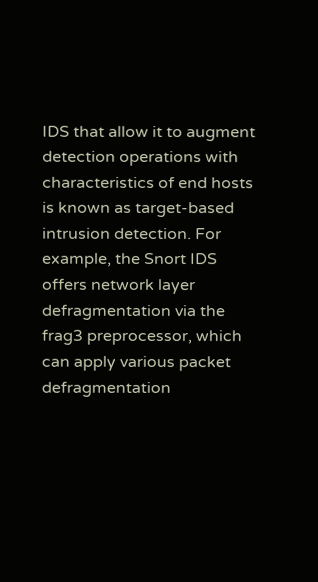IDS that allow it to augment detection operations with characteristics of end hosts is known as target-based intrusion detection. For example, the Snort IDS offers network layer defragmentation via the frag3 preprocessor, which can apply various packet defragmentation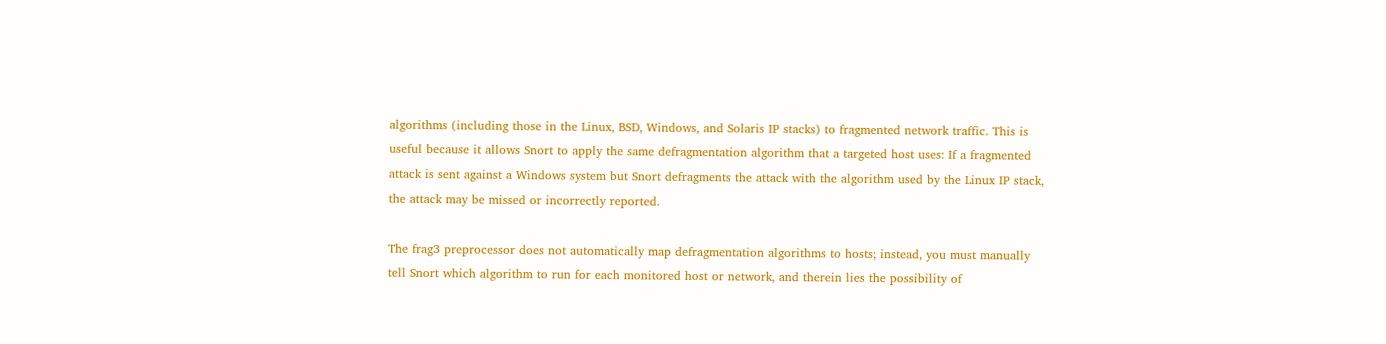algorithms (including those in the Linux, BSD, Windows, and Solaris IP stacks) to fragmented network traffic. This is useful because it allows Snort to apply the same defragmentation algorithm that a targeted host uses: If a fragmented attack is sent against a Windows system but Snort defragments the attack with the algorithm used by the Linux IP stack, the attack may be missed or incorrectly reported.

The frag3 preprocessor does not automatically map defragmentation algorithms to hosts; instead, you must manually tell Snort which algorithm to run for each monitored host or network, and therein lies the possibility of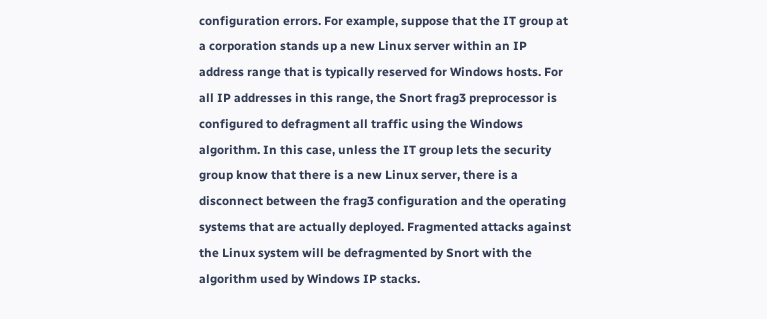configuration errors. For example, suppose that the IT group at a corporation stands up a new Linux server within an IP address range that is typically reserved for Windows hosts. For all IP addresses in this range, the Snort frag3 preprocessor is configured to defragment all traffic using the Windows algorithm. In this case, unless the IT group lets the security group know that there is a new Linux server, there is a disconnect between the frag3 configuration and the operating systems that are actually deployed. Fragmented attacks against the Linux system will be defragmented by Snort with the algorithm used by Windows IP stacks.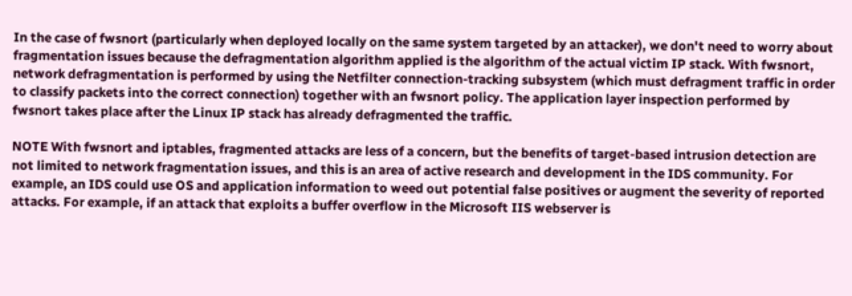In the case of fwsnort (particularly when deployed locally on the same system targeted by an attacker), we don't need to worry about fragmentation issues because the defragmentation algorithm applied is the algorithm of the actual victim IP stack. With fwsnort, network defragmentation is performed by using the Netfilter connection-tracking subsystem (which must defragment traffic in order to classify packets into the correct connection) together with an fwsnort policy. The application layer inspection performed by fwsnort takes place after the Linux IP stack has already defragmented the traffic.

NOTE With fwsnort and iptables, fragmented attacks are less of a concern, but the benefits of target-based intrusion detection are not limited to network fragmentation issues, and this is an area of active research and development in the IDS community. For example, an IDS could use OS and application information to weed out potential false positives or augment the severity of reported attacks. For example, if an attack that exploits a buffer overflow in the Microsoft IIS webserver is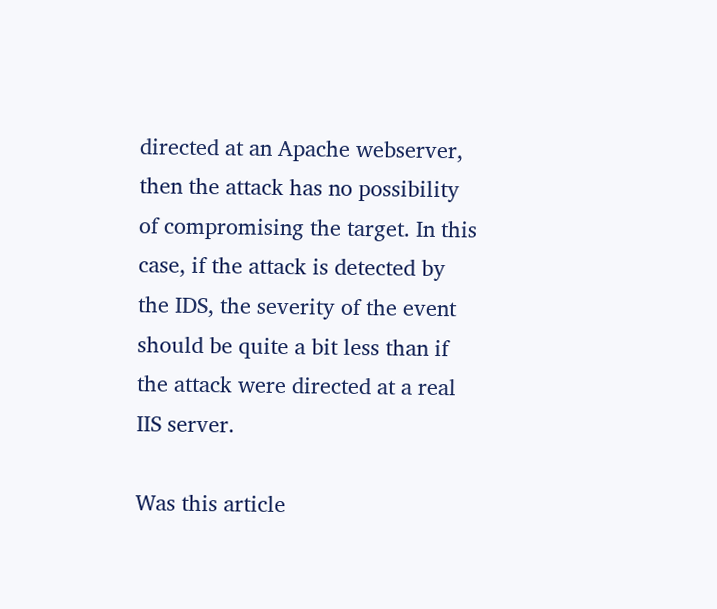directed at an Apache webserver, then the attack has no possibility of compromising the target. In this case, if the attack is detected by the IDS, the severity of the event should be quite a bit less than if the attack were directed at a real IIS server.

Was this article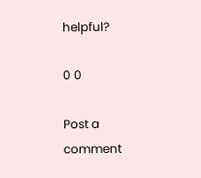helpful?

0 0

Post a comment